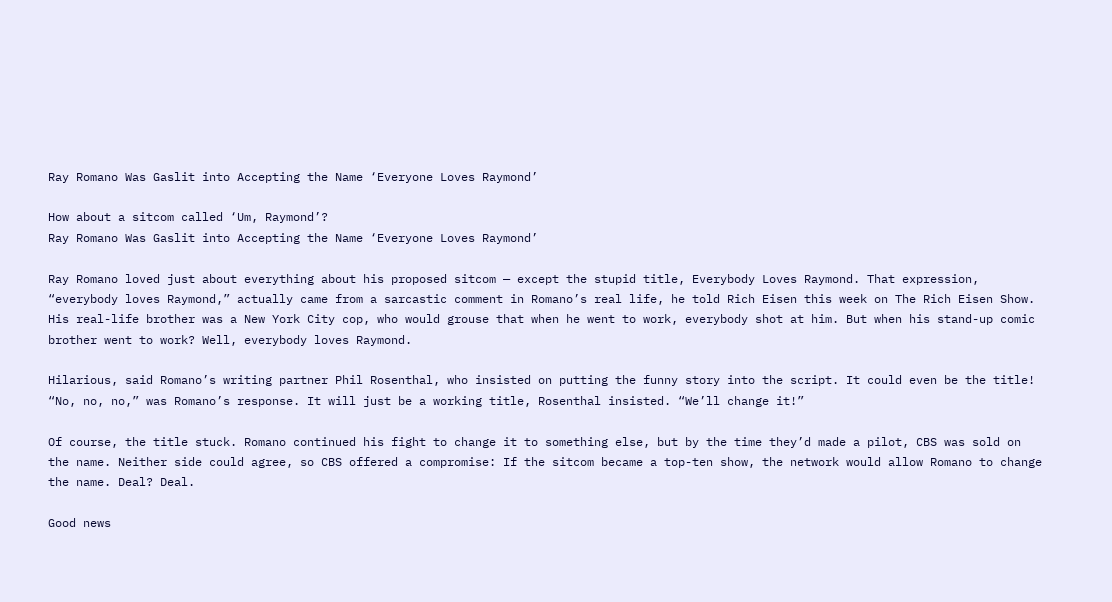Ray Romano Was Gaslit into Accepting the Name ‘Everyone Loves Raymond’

How about a sitcom called ‘Um, Raymond’?
Ray Romano Was Gaslit into Accepting the Name ‘Everyone Loves Raymond’

Ray Romano loved just about everything about his proposed sitcom — except the stupid title, Everybody Loves Raymond. That expression, “everybody loves Raymond,” actually came from a sarcastic comment in Romano’s real life, he told Rich Eisen this week on The Rich Eisen Show. His real-life brother was a New York City cop, who would grouse that when he went to work, everybody shot at him. But when his stand-up comic brother went to work? Well, everybody loves Raymond.

Hilarious, said Romano’s writing partner Phil Rosenthal, who insisted on putting the funny story into the script. It could even be the title! “No, no, no,” was Romano’s response. It will just be a working title, Rosenthal insisted. “We’ll change it!”

Of course, the title stuck. Romano continued his fight to change it to something else, but by the time they’d made a pilot, CBS was sold on the name. Neither side could agree, so CBS offered a compromise: If the sitcom became a top-ten show, the network would allow Romano to change the name. Deal? Deal.

Good news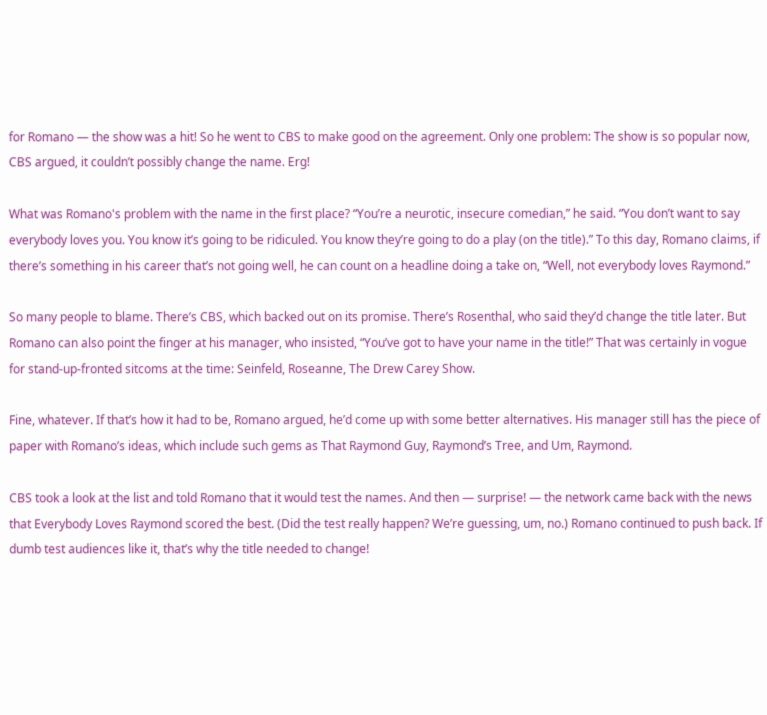for Romano — the show was a hit! So he went to CBS to make good on the agreement. Only one problem: The show is so popular now, CBS argued, it couldn’t possibly change the name. Erg!

What was Romano's problem with the name in the first place? “You’re a neurotic, insecure comedian,” he said. “You don’t want to say everybody loves you. You know it’s going to be ridiculed. You know they’re going to do a play (on the title).” To this day, Romano claims, if there’s something in his career that’s not going well, he can count on a headline doing a take on, “Well, not everybody loves Raymond.”

So many people to blame. There’s CBS, which backed out on its promise. There’s Rosenthal, who said they’d change the title later. But Romano can also point the finger at his manager, who insisted, “You’ve got to have your name in the title!” That was certainly in vogue for stand-up-fronted sitcoms at the time: Seinfeld, Roseanne, The Drew Carey Show.

Fine, whatever. If that’s how it had to be, Romano argued, he’d come up with some better alternatives. His manager still has the piece of paper with Romano’s ideas, which include such gems as That Raymond Guy, Raymond’s Tree, and Um, Raymond.

CBS took a look at the list and told Romano that it would test the names. And then — surprise! — the network came back with the news that Everybody Loves Raymond scored the best. (Did the test really happen? We’re guessing, um, no.) Romano continued to push back. If dumb test audiences like it, that’s why the title needed to change!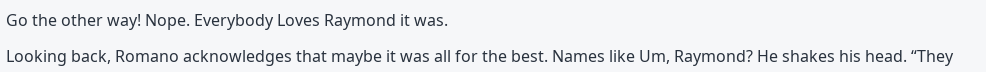Go the other way! Nope. Everybody Loves Raymond it was.

Looking back, Romano acknowledges that maybe it was all for the best. Names like Um, Raymond? He shakes his head. “They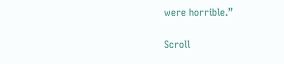were horrible.”

Scroll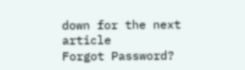down for the next article
Forgot Password?